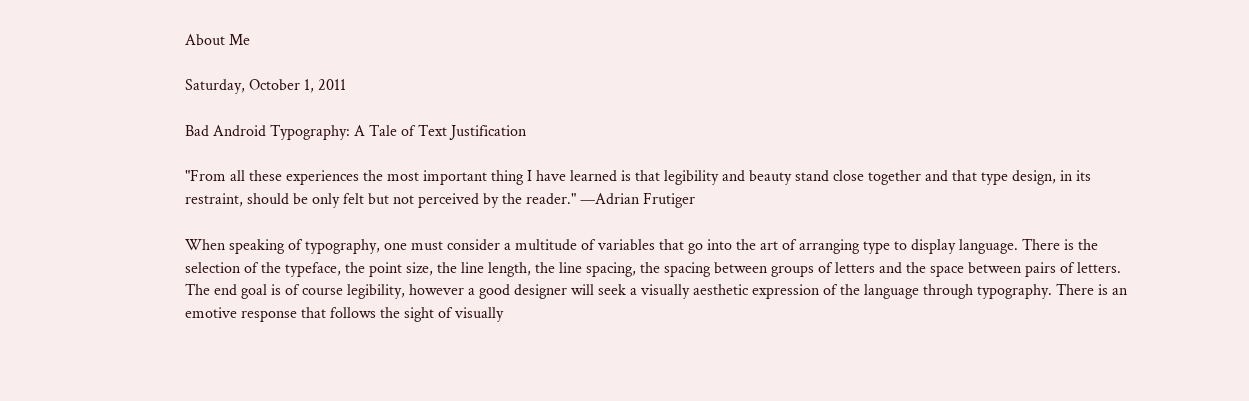About Me

Saturday, October 1, 2011

Bad Android Typography: A Tale of Text Justification

"From all these experiences the most important thing I have learned is that legibility and beauty stand close together and that type design, in its restraint, should be only felt but not perceived by the reader." —Adrian Frutiger

When speaking of typography, one must consider a multitude of variables that go into the art of arranging type to display language. There is the selection of the typeface, the point size, the line length, the line spacing, the spacing between groups of letters and the space between pairs of letters. The end goal is of course legibility, however a good designer will seek a visually aesthetic expression of the language through typography. There is an emotive response that follows the sight of visually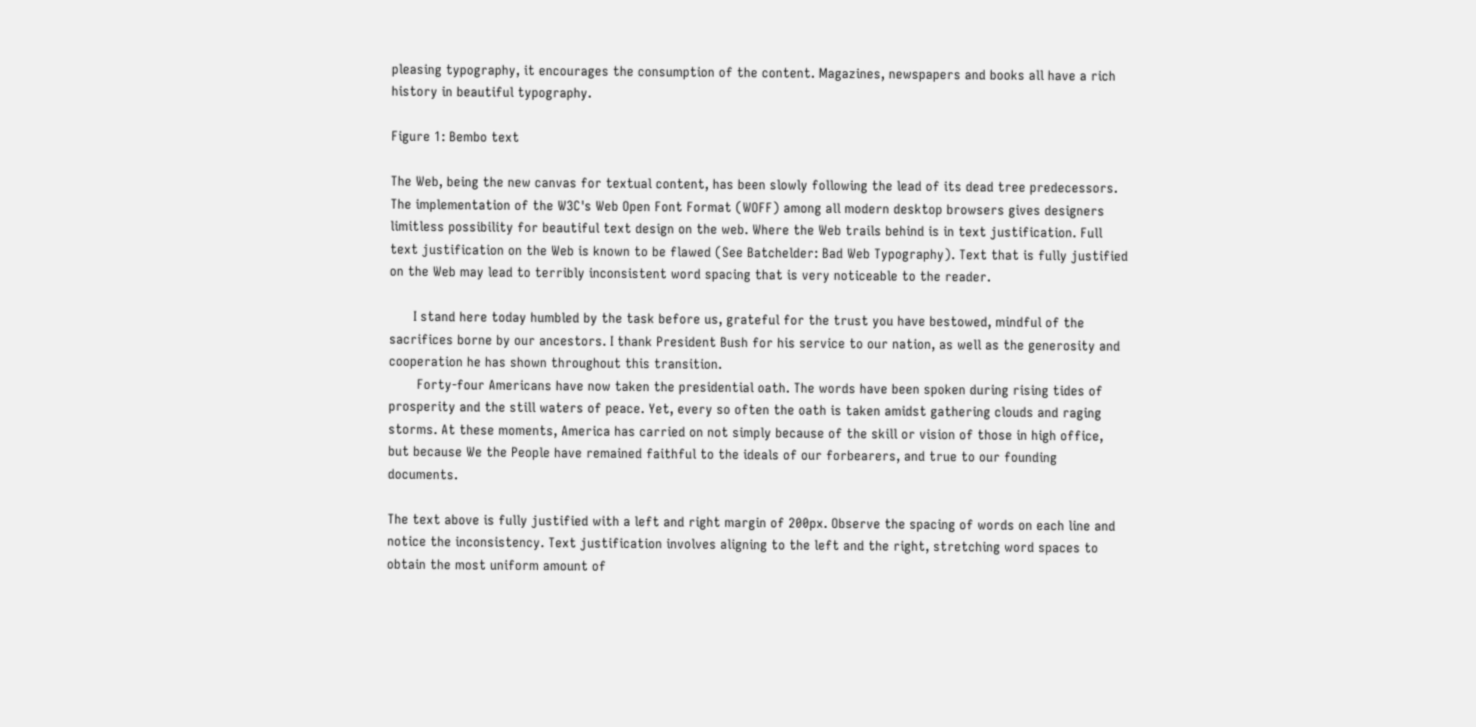pleasing typography, it encourages the consumption of the content. Magazines, newspapers and books all have a rich history in beautiful typography.

Figure 1: Bembo text

The Web, being the new canvas for textual content, has been slowly following the lead of its dead tree predecessors. The implementation of the W3C's Web Open Font Format (WOFF) among all modern desktop browsers gives designers limitless possibility for beautiful text design on the web. Where the Web trails behind is in text justification. Full text justification on the Web is known to be flawed (See Batchelder: Bad Web Typography). Text that is fully justified on the Web may lead to terribly inconsistent word spacing that is very noticeable to the reader.

      I stand here today humbled by the task before us, grateful for the trust you have bestowed, mindful of the sacrifices borne by our ancestors. I thank President Bush for his service to our nation, as well as the generosity and cooperation he has shown throughout this transition.
       Forty-four Americans have now taken the presidential oath. The words have been spoken during rising tides of prosperity and the still waters of peace. Yet, every so often the oath is taken amidst gathering clouds and raging storms. At these moments, America has carried on not simply because of the skill or vision of those in high office, but because We the People have remained faithful to the ideals of our forbearers, and true to our founding documents.

The text above is fully justified with a left and right margin of 200px. Observe the spacing of words on each line and notice the inconsistency. Text justification involves aligning to the left and the right, stretching word spaces to obtain the most uniform amount of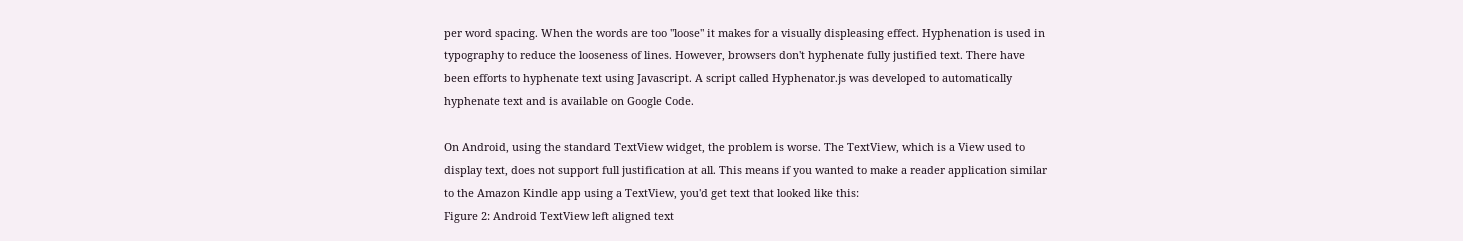per word spacing. When the words are too "loose" it makes for a visually displeasing effect. Hyphenation is used in typography to reduce the looseness of lines. However, browsers don't hyphenate fully justified text. There have been efforts to hyphenate text using Javascript. A script called Hyphenator.js was developed to automatically hyphenate text and is available on Google Code.

On Android, using the standard TextView widget, the problem is worse. The TextView, which is a View used to display text, does not support full justification at all. This means if you wanted to make a reader application similar to the Amazon Kindle app using a TextView, you'd get text that looked like this:
Figure 2: Android TextView left aligned text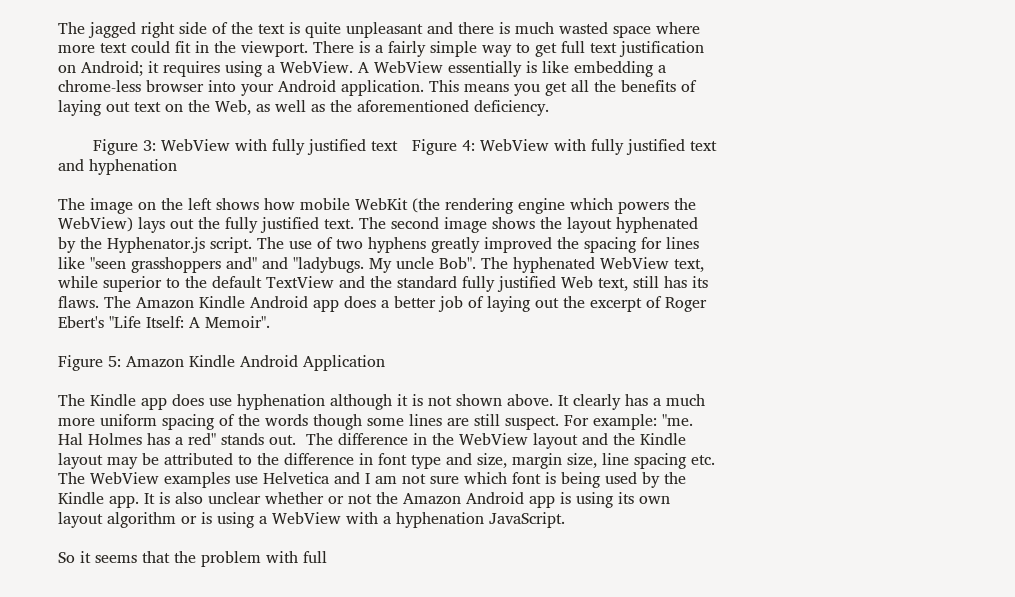The jagged right side of the text is quite unpleasant and there is much wasted space where more text could fit in the viewport. There is a fairly simple way to get full text justification on Android; it requires using a WebView. A WebView essentially is like embedding a chrome-less browser into your Android application. This means you get all the benefits of laying out text on the Web, as well as the aforementioned deficiency.

       Figure 3: WebView with fully justified text   Figure 4: WebView with fully justified text and hyphenation

The image on the left shows how mobile WebKit (the rendering engine which powers the WebView) lays out the fully justified text. The second image shows the layout hyphenated by the Hyphenator.js script. The use of two hyphens greatly improved the spacing for lines like "seen grasshoppers and" and "ladybugs. My uncle Bob". The hyphenated WebView text, while superior to the default TextView and the standard fully justified Web text, still has its flaws. The Amazon Kindle Android app does a better job of laying out the excerpt of Roger Ebert's "Life Itself: A Memoir".

Figure 5: Amazon Kindle Android Application

The Kindle app does use hyphenation although it is not shown above. It clearly has a much more uniform spacing of the words though some lines are still suspect. For example: "me. Hal Holmes has a red" stands out.  The difference in the WebView layout and the Kindle layout may be attributed to the difference in font type and size, margin size, line spacing etc. The WebView examples use Helvetica and I am not sure which font is being used by the Kindle app. It is also unclear whether or not the Amazon Android app is using its own layout algorithm or is using a WebView with a hyphenation JavaScript.

So it seems that the problem with full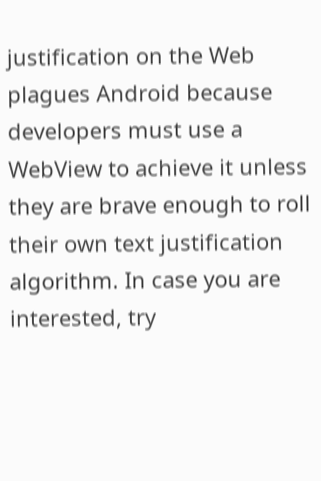justification on the Web plagues Android because developers must use a WebView to achieve it unless they are brave enough to roll their own text justification algorithm. In case you are interested, try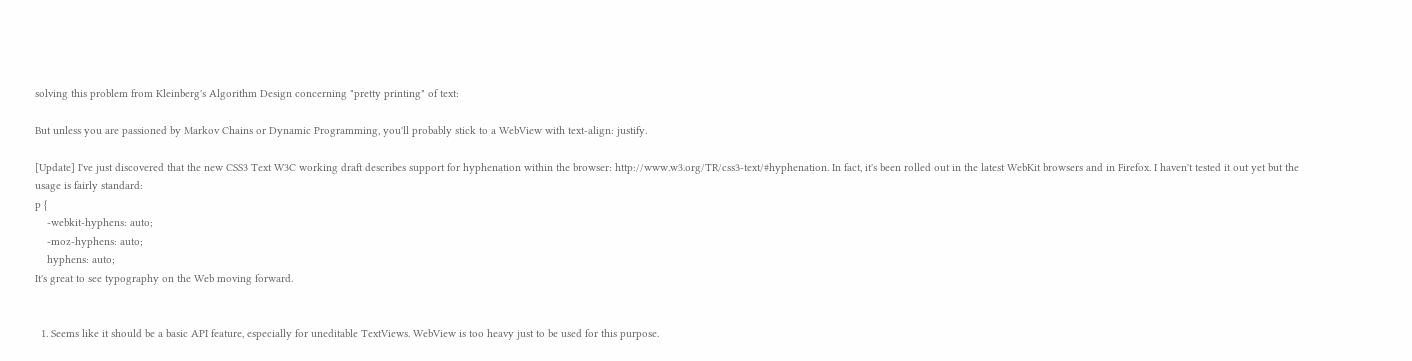solving this problem from Kleinberg's Algorithm Design concerning "pretty printing" of text:

But unless you are passioned by Markov Chains or Dynamic Programming, you'll probably stick to a WebView with text-align: justify.

[Update] I've just discovered that the new CSS3 Text W3C working draft describes support for hyphenation within the browser: http://www.w3.org/TR/css3-text/#hyphenation. In fact, it's been rolled out in the latest WebKit browsers and in Firefox. I haven't tested it out yet but the usage is fairly standard:
p {
    -webkit-hyphens: auto;
    -moz-hyphens: auto;
    hyphens: auto;
It's great to see typography on the Web moving forward.


  1. Seems like it should be a basic API feature, especially for uneditable TextViews. WebView is too heavy just to be used for this purpose.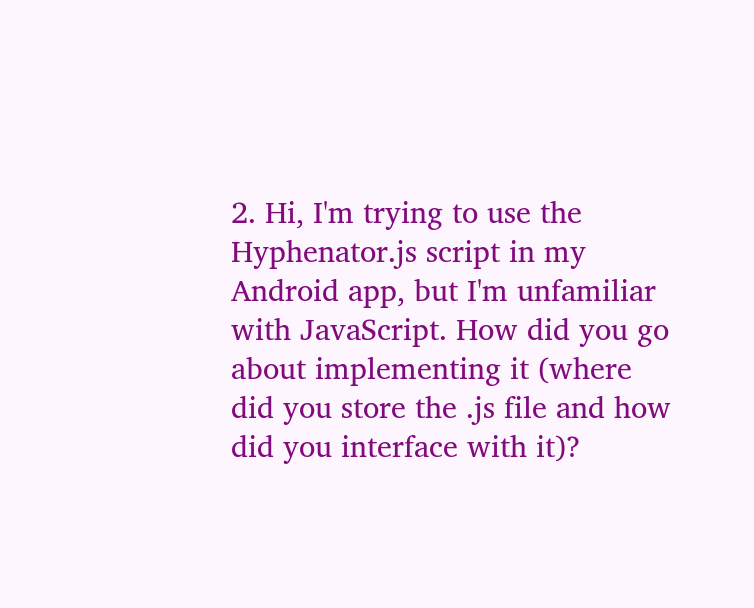2. Hi, I'm trying to use the Hyphenator.js script in my Android app, but I'm unfamiliar with JavaScript. How did you go about implementing it (where did you store the .js file and how did you interface with it)?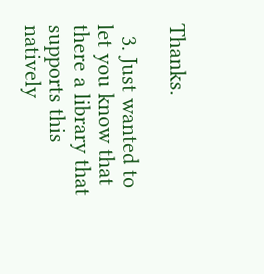Thanks.

  3. Just wanted to let you know that there a library that supports this natively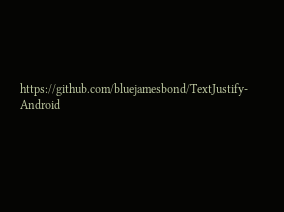https://github.com/bluejamesbond/TextJustify-Android